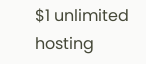$1 unlimited hosting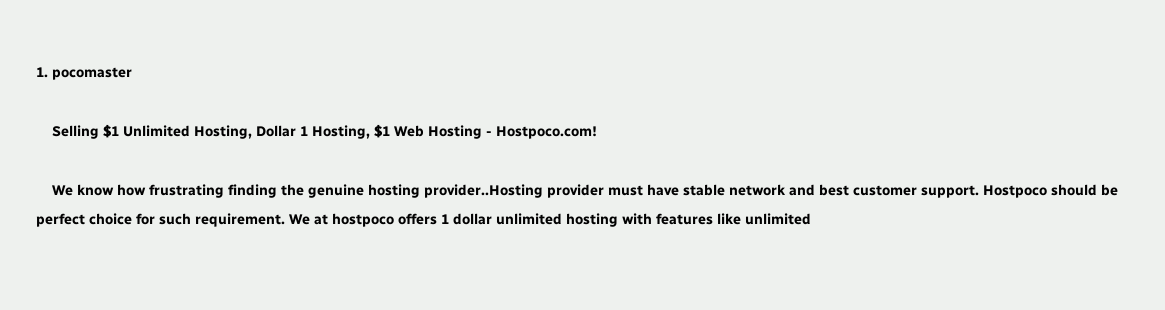1. pocomaster

    Selling $1 Unlimited Hosting, Dollar 1 Hosting, $1 Web Hosting - Hostpoco.com!

    We know how frustrating finding the genuine hosting provider..Hosting provider must have stable network and best customer support. Hostpoco should be perfect choice for such requirement. We at hostpoco offers 1 dollar unlimited hosting with features like unlimited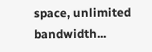space, unlimited bandwidth...